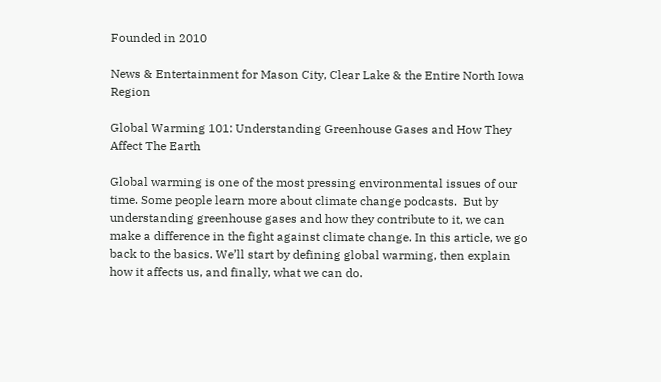Founded in 2010

News & Entertainment for Mason City, Clear Lake & the Entire North Iowa Region

Global Warming 101: Understanding Greenhouse Gases and How They Affect The Earth

Global warming is one of the most pressing environmental issues of our time. Some people learn more about climate change podcasts.  But by understanding greenhouse gases and how they contribute to it, we can make a difference in the fight against climate change. In this article, we go back to the basics. We’ll start by defining global warming, then explain how it affects us, and finally, what we can do.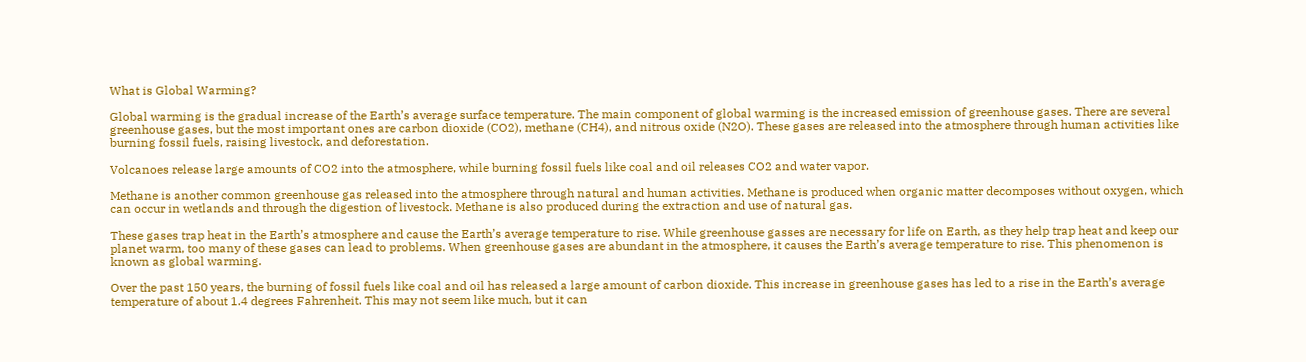What is Global Warming?

Global warming is the gradual increase of the Earth’s average surface temperature. The main component of global warming is the increased emission of greenhouse gases. There are several greenhouse gases, but the most important ones are carbon dioxide (CO2), methane (CH4), and nitrous oxide (N2O). These gases are released into the atmosphere through human activities like burning fossil fuels, raising livestock, and deforestation.

Volcanoes release large amounts of CO2 into the atmosphere, while burning fossil fuels like coal and oil releases CO2 and water vapor.

Methane is another common greenhouse gas released into the atmosphere through natural and human activities. Methane is produced when organic matter decomposes without oxygen, which can occur in wetlands and through the digestion of livestock. Methane is also produced during the extraction and use of natural gas.

These gases trap heat in the Earth’s atmosphere and cause the Earth’s average temperature to rise. While greenhouse gasses are necessary for life on Earth, as they help trap heat and keep our planet warm, too many of these gases can lead to problems. When greenhouse gases are abundant in the atmosphere, it causes the Earth’s average temperature to rise. This phenomenon is known as global warming.

Over the past 150 years, the burning of fossil fuels like coal and oil has released a large amount of carbon dioxide. This increase in greenhouse gases has led to a rise in the Earth’s average temperature of about 1.4 degrees Fahrenheit. This may not seem like much, but it can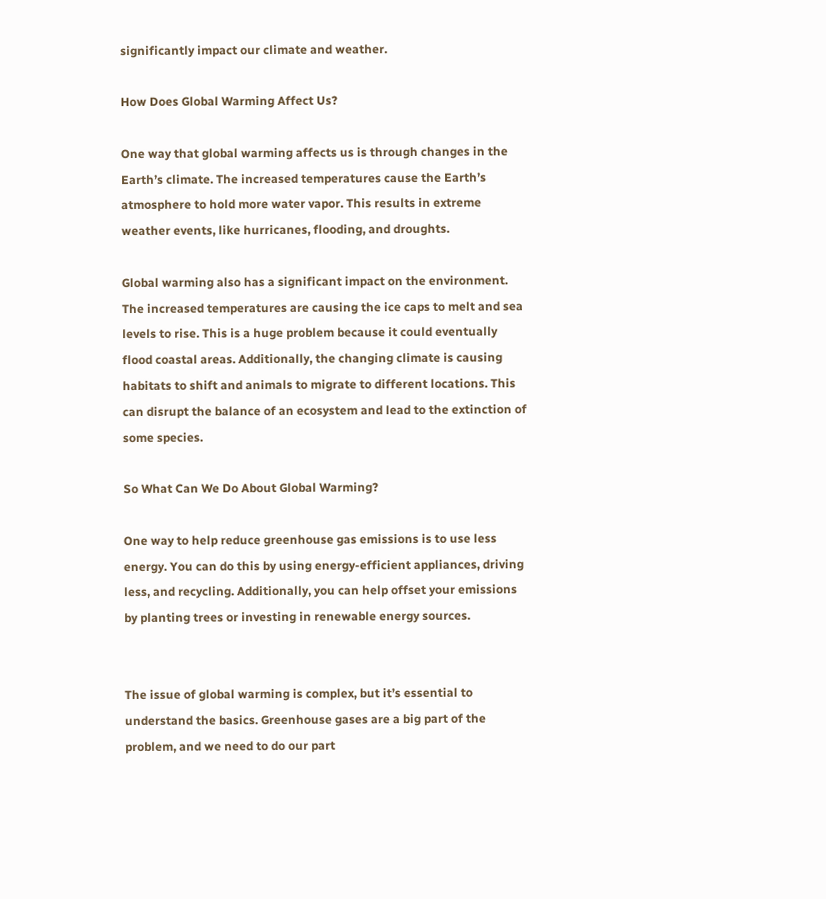significantly impact our climate and weather.

How Does Global Warming Affect Us?

One way that global warming affects us is through changes in the Earth’s climate. The increased temperatures cause the Earth’s atmosphere to hold more water vapor. This results in extreme weather events, like hurricanes, flooding, and droughts.

Global warming also has a significant impact on the environment. The increased temperatures are causing the ice caps to melt and sea levels to rise. This is a huge problem because it could eventually flood coastal areas. Additionally, the changing climate is causing habitats to shift and animals to migrate to different locations. This can disrupt the balance of an ecosystem and lead to the extinction of some species.

So What Can We Do About Global Warming?

One way to help reduce greenhouse gas emissions is to use less energy. You can do this by using energy-efficient appliances, driving less, and recycling. Additionally, you can help offset your emissions by planting trees or investing in renewable energy sources.


The issue of global warming is complex, but it’s essential to understand the basics. Greenhouse gases are a big part of the problem, and we need to do our part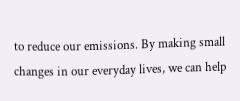to reduce our emissions. By making small changes in our everyday lives, we can help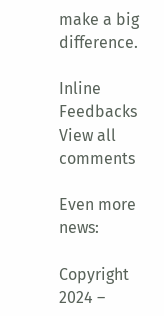make a big difference.

Inline Feedbacks
View all comments

Even more news:

Copyright 2024 –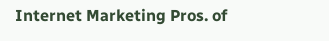Internet Marketing Pros. of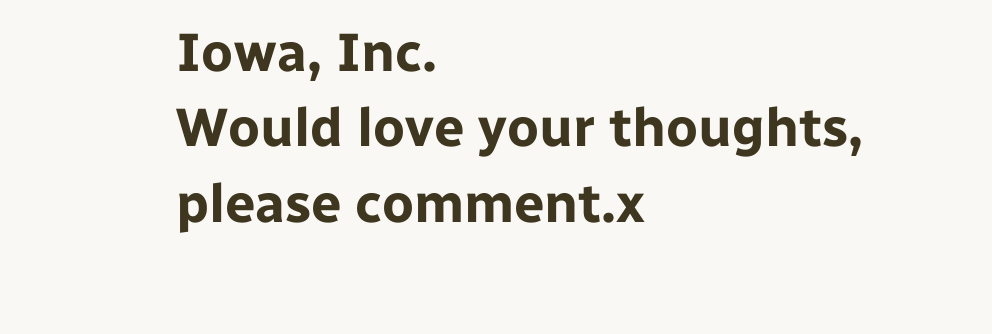Iowa, Inc.
Would love your thoughts, please comment.x